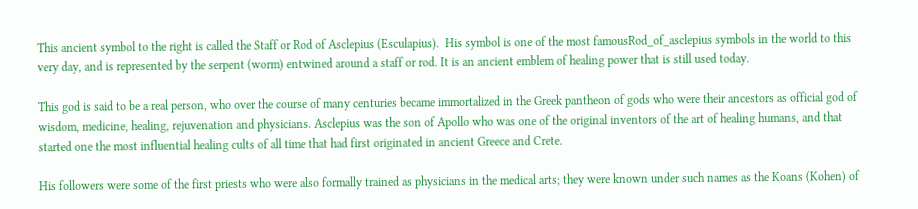This ancient symbol to the right is called the Staff or Rod of Asclepius (Esculapius).  His symbol is one of the most famousRod_of_asclepius symbols in the world to this very day, and is represented by the serpent (worm) entwined around a staff or rod. It is an ancient emblem of healing power that is still used today.

This god is said to be a real person, who over the course of many centuries became immortalized in the Greek pantheon of gods who were their ancestors as official god of wisdom, medicine, healing, rejuvenation and physicians. Asclepius was the son of Apollo who was one of the original inventors of the art of healing humans, and that started one the most influential healing cults of all time that had first originated in ancient Greece and Crete.

His followers were some of the first priests who were also formally trained as physicians in the medical arts; they were known under such names as the Koans (Kohen) of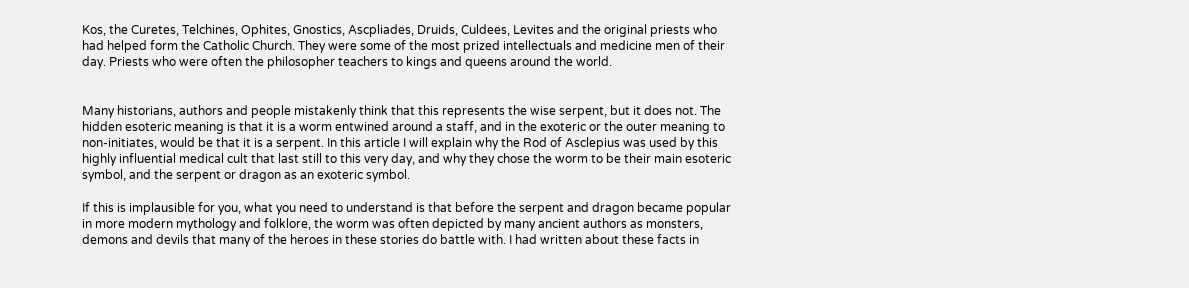Kos, the Curetes, Telchines, Ophites, Gnostics, Ascpliades, Druids, Culdees, Levites and the original priests who had helped form the Catholic Church. They were some of the most prized intellectuals and medicine men of their day. Priests who were often the philosopher teachers to kings and queens around the world.


Many historians, authors and people mistakenly think that this represents the wise serpent, but it does not. The hidden esoteric meaning is that it is a worm entwined around a staff, and in the exoteric or the outer meaning to non-initiates, would be that it is a serpent. In this article I will explain why the Rod of Asclepius was used by this highly influential medical cult that last still to this very day, and why they chose the worm to be their main esoteric symbol, and the serpent or dragon as an exoteric symbol.

If this is implausible for you, what you need to understand is that before the serpent and dragon became popular in more modern mythology and folklore, the worm was often depicted by many ancient authors as monsters, demons and devils that many of the heroes in these stories do battle with. I had written about these facts in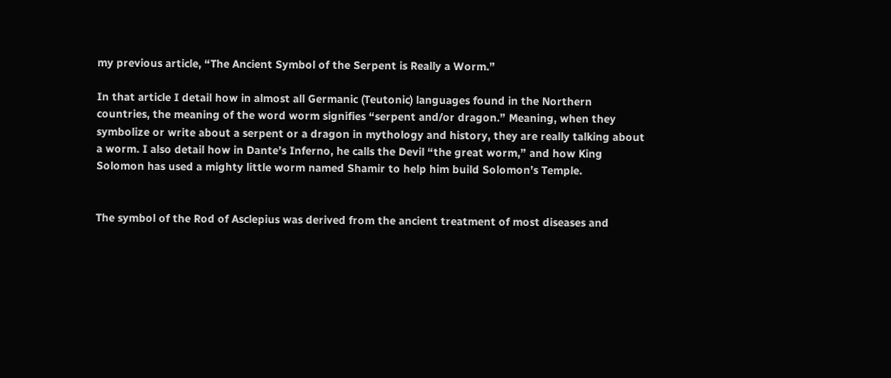my previous article, “The Ancient Symbol of the Serpent is Really a Worm.”

In that article I detail how in almost all Germanic (Teutonic) languages found in the Northern countries, the meaning of the word worm signifies “serpent and/or dragon.” Meaning, when they symbolize or write about a serpent or a dragon in mythology and history, they are really talking about a worm. I also detail how in Dante’s Inferno, he calls the Devil “the great worm,” and how King Solomon has used a mighty little worm named Shamir to help him build Solomon’s Temple.


The symbol of the Rod of Asclepius was derived from the ancient treatment of most diseases and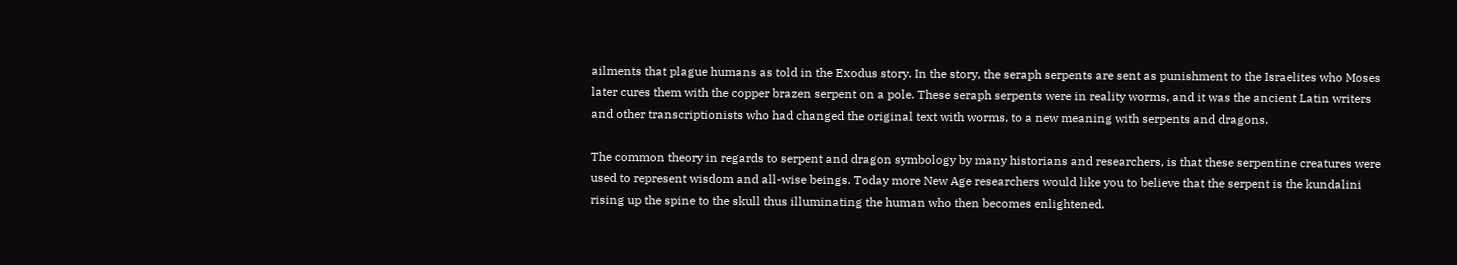ailments that plague humans as told in the Exodus story. In the story, the seraph serpents are sent as punishment to the Israelites who Moses later cures them with the copper brazen serpent on a pole. These seraph serpents were in reality worms, and it was the ancient Latin writers and other transcriptionists who had changed the original text with worms, to a new meaning with serpents and dragons.

The common theory in regards to serpent and dragon symbology by many historians and researchers, is that these serpentine creatures were used to represent wisdom and all-wise beings. Today more New Age researchers would like you to believe that the serpent is the kundalini rising up the spine to the skull thus illuminating the human who then becomes enlightened.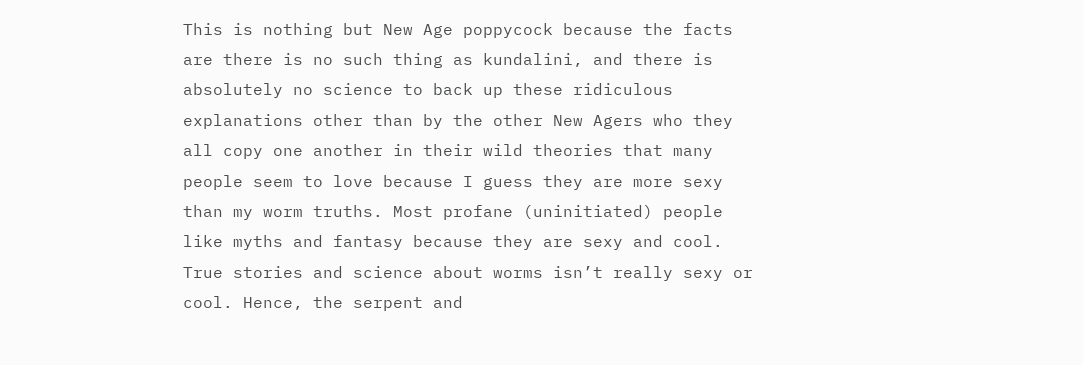This is nothing but New Age poppycock because the facts are there is no such thing as kundalini, and there is absolutely no science to back up these ridiculous explanations other than by the other New Agers who they all copy one another in their wild theories that many people seem to love because I guess they are more sexy than my worm truths. Most profane (uninitiated) people like myths and fantasy because they are sexy and cool. True stories and science about worms isn’t really sexy or cool. Hence, the serpent and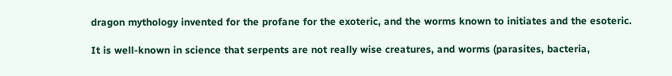dragon mythology invented for the profane for the exoteric, and the worms known to initiates and the esoteric.

It is well-known in science that serpents are not really wise creatures, and worms (parasites, bacteria,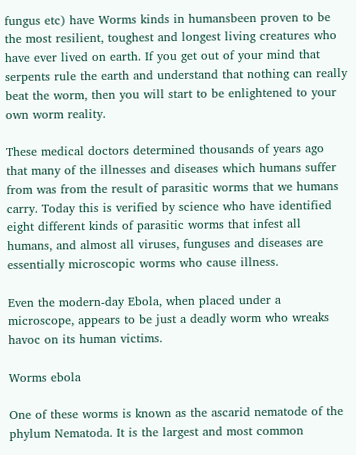fungus etc) have Worms kinds in humansbeen proven to be the most resilient, toughest and longest living creatures who have ever lived on earth. If you get out of your mind that serpents rule the earth and understand that nothing can really beat the worm, then you will start to be enlightened to your own worm reality.

These medical doctors determined thousands of years ago that many of the illnesses and diseases which humans suffer from was from the result of parasitic worms that we humans carry. Today this is verified by science who have identified eight different kinds of parasitic worms that infest all humans, and almost all viruses, funguses and diseases are essentially microscopic worms who cause illness.

Even the modern-day Ebola, when placed under a microscope, appears to be just a deadly worm who wreaks havoc on its human victims.

Worms ebola

One of these worms is known as the ascarid nematode of the phylum Nematoda. It is the largest and most common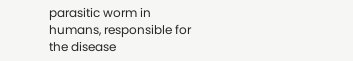parasitic worm in humans, responsible for the disease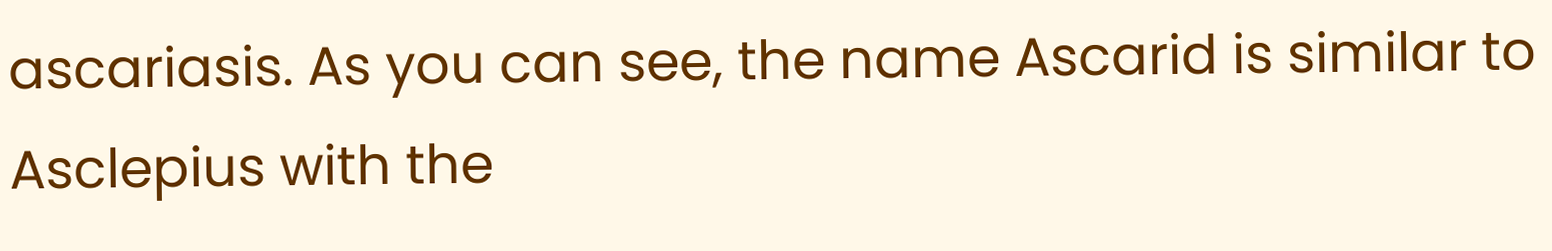ascariasis. As you can see, the name Ascarid is similar to Asclepius with the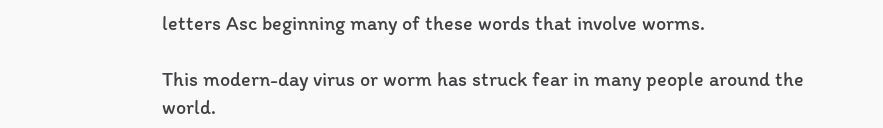letters Asc beginning many of these words that involve worms.

This modern-day virus or worm has struck fear in many people around the world.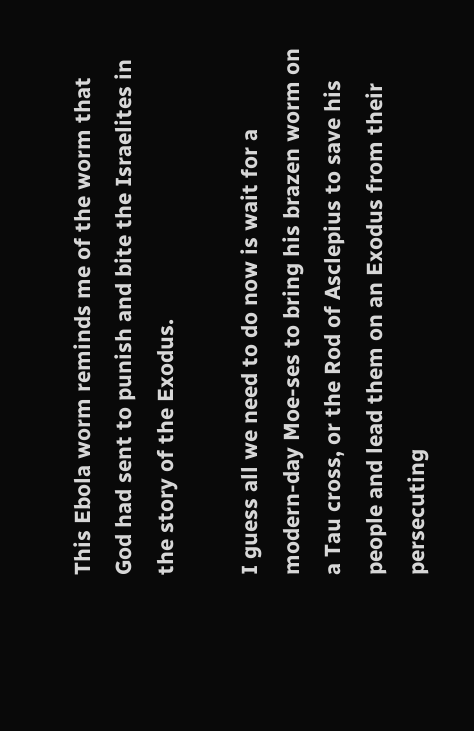This Ebola worm reminds me of the worm that God had sent to punish and bite the Israelites in the story of the Exodus.

I guess all we need to do now is wait for a modern-day Moe-ses to bring his brazen worm on a Tau cross, or the Rod of Asclepius to save his people and lead them on an Exodus from their persecuting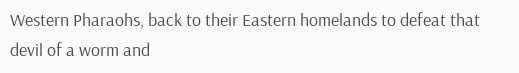Western Pharaohs, back to their Eastern homelands to defeat that devil of a worm and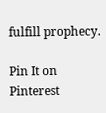fulfill prophecy.

Pin It on Pinterest